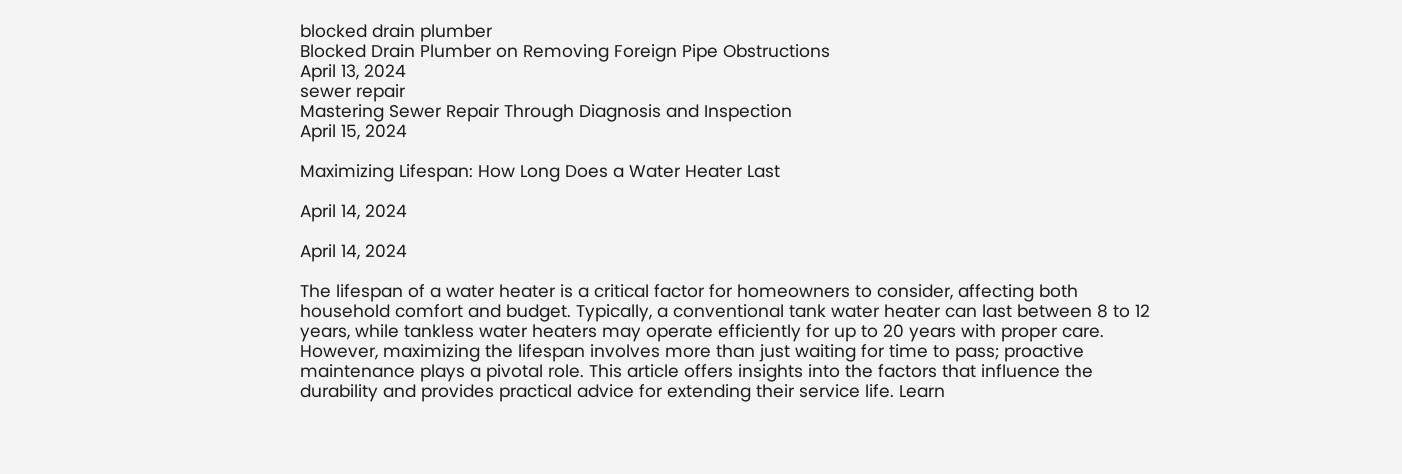blocked drain plumber
Blocked Drain Plumber on Removing Foreign Pipe Obstructions
April 13, 2024
sewer repair
Mastering Sewer Repair Through Diagnosis and Inspection
April 15, 2024

Maximizing Lifespan: How Long Does a Water Heater Last

April 14, 2024

April 14, 2024

The lifespan of a water heater is a critical factor for homeowners to consider, affecting both household comfort and budget. Typically, a conventional tank water heater can last between 8 to 12 years, while tankless water heaters may operate efficiently for up to 20 years with proper care. However, maximizing the lifespan involves more than just waiting for time to pass; proactive maintenance plays a pivotal role. This article offers insights into the factors that influence the durability and provides practical advice for extending their service life. Learn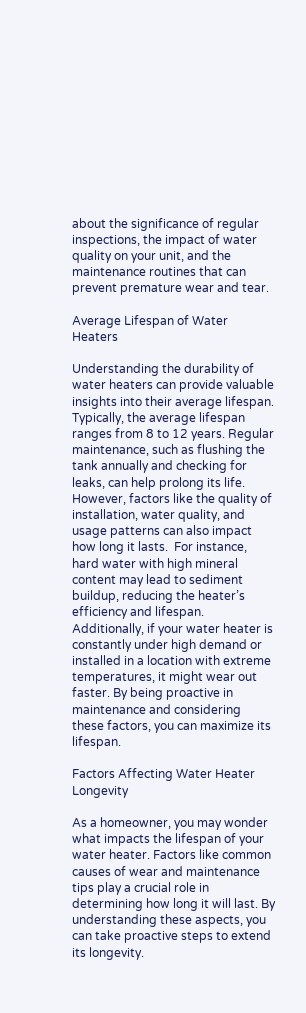about the significance of regular inspections, the impact of water quality on your unit, and the maintenance routines that can prevent premature wear and tear.

Average Lifespan of Water Heaters

Understanding the durability of water heaters can provide valuable insights into their average lifespan. Typically, the average lifespan ranges from 8 to 12 years. Regular maintenance, such as flushing the tank annually and checking for leaks, can help prolong its life. However, factors like the quality of installation, water quality, and usage patterns can also impact how long it lasts.  For instance, hard water with high mineral content may lead to sediment buildup, reducing the heater’s efficiency and lifespan. Additionally, if your water heater is constantly under high demand or installed in a location with extreme temperatures, it might wear out faster. By being proactive in maintenance and considering these factors, you can maximize its lifespan.

Factors Affecting Water Heater Longevity

As a homeowner, you may wonder what impacts the lifespan of your water heater. Factors like common causes of wear and maintenance tips play a crucial role in determining how long it will last. By understanding these aspects, you can take proactive steps to extend its longevity.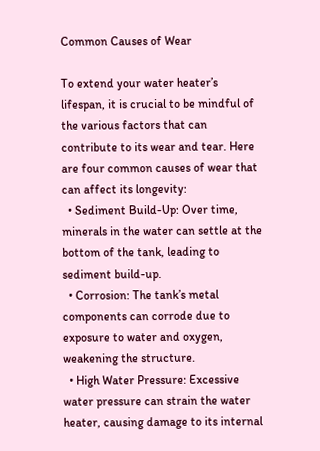Common Causes of Wear

To extend your water heater’s lifespan, it is crucial to be mindful of the various factors that can contribute to its wear and tear. Here are four common causes of wear that can affect its longevity:
  • Sediment Build-Up: Over time, minerals in the water can settle at the bottom of the tank, leading to sediment build-up.
  • Corrosion: The tank’s metal components can corrode due to exposure to water and oxygen, weakening the structure.
  • High Water Pressure: Excessive water pressure can strain the water heater, causing damage to its internal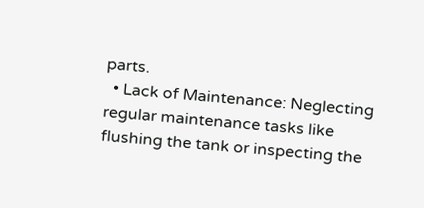parts.
  • Lack of Maintenance: Neglecting regular maintenance tasks like flushing the tank or inspecting the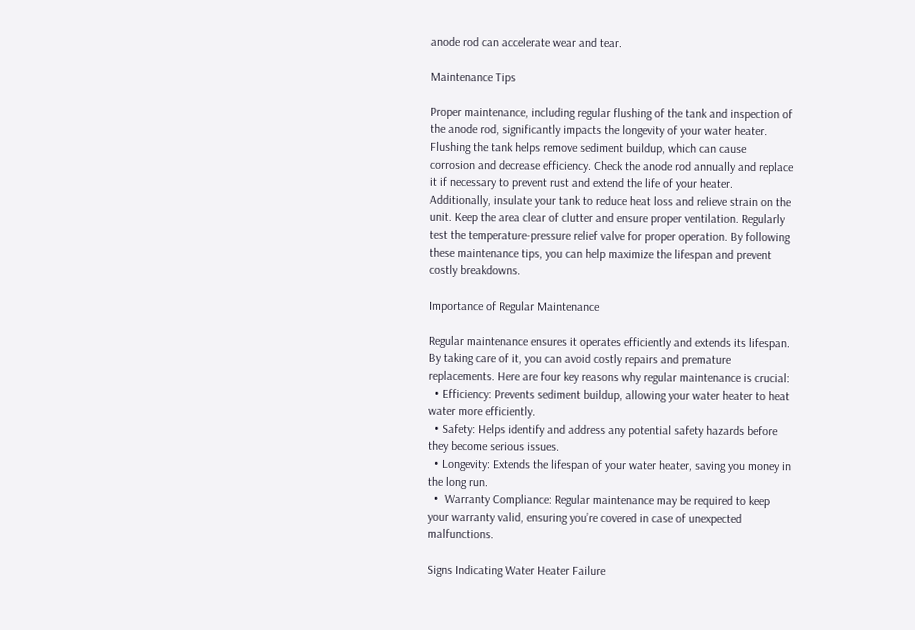anode rod can accelerate wear and tear.

Maintenance Tips

Proper maintenance, including regular flushing of the tank and inspection of the anode rod, significantly impacts the longevity of your water heater. Flushing the tank helps remove sediment buildup, which can cause corrosion and decrease efficiency. Check the anode rod annually and replace it if necessary to prevent rust and extend the life of your heater. Additionally, insulate your tank to reduce heat loss and relieve strain on the unit. Keep the area clear of clutter and ensure proper ventilation. Regularly test the temperature-pressure relief valve for proper operation. By following these maintenance tips, you can help maximize the lifespan and prevent costly breakdowns.

Importance of Regular Maintenance

Regular maintenance ensures it operates efficiently and extends its lifespan. By taking care of it, you can avoid costly repairs and premature replacements. Here are four key reasons why regular maintenance is crucial:
  • Efficiency: Prevents sediment buildup, allowing your water heater to heat water more efficiently.
  • Safety: Helps identify and address any potential safety hazards before they become serious issues.
  • Longevity: Extends the lifespan of your water heater, saving you money in the long run.
  •  Warranty Compliance: Regular maintenance may be required to keep your warranty valid, ensuring you’re covered in case of unexpected malfunctions.

Signs Indicating Water Heater Failure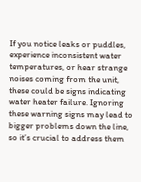If you notice leaks or puddles, experience inconsistent water temperatures, or hear strange noises coming from the unit, these could be signs indicating water heater failure. Ignoring these warning signs may lead to bigger problems down the line, so it’s crucial to address them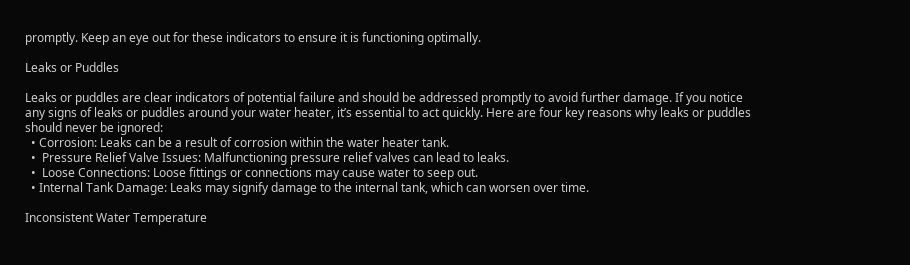promptly. Keep an eye out for these indicators to ensure it is functioning optimally.

Leaks or Puddles

Leaks or puddles are clear indicators of potential failure and should be addressed promptly to avoid further damage. If you notice any signs of leaks or puddles around your water heater, it’s essential to act quickly. Here are four key reasons why leaks or puddles should never be ignored:
  • Corrosion: Leaks can be a result of corrosion within the water heater tank.
  •  Pressure Relief Valve Issues: Malfunctioning pressure relief valves can lead to leaks.
  •  Loose Connections: Loose fittings or connections may cause water to seep out.
  • Internal Tank Damage: Leaks may signify damage to the internal tank, which can worsen over time.

Inconsistent Water Temperature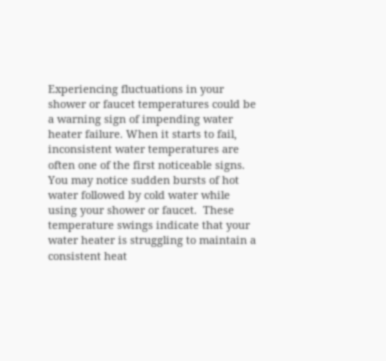Experiencing fluctuations in your shower or faucet temperatures could be a warning sign of impending water heater failure. When it starts to fail, inconsistent water temperatures are often one of the first noticeable signs. You may notice sudden bursts of hot water followed by cold water while using your shower or faucet.  These temperature swings indicate that your water heater is struggling to maintain a consistent heat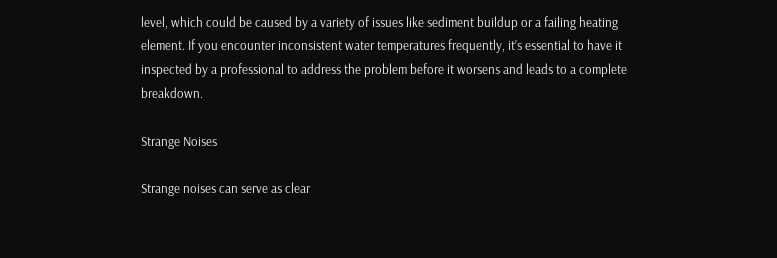level, which could be caused by a variety of issues like sediment buildup or a failing heating element. If you encounter inconsistent water temperatures frequently, it’s essential to have it inspected by a professional to address the problem before it worsens and leads to a complete breakdown.

Strange Noises

Strange noises can serve as clear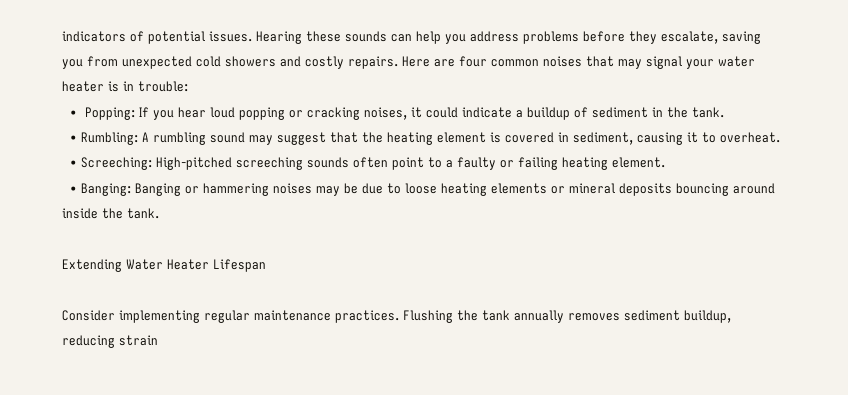indicators of potential issues. Hearing these sounds can help you address problems before they escalate, saving you from unexpected cold showers and costly repairs. Here are four common noises that may signal your water heater is in trouble:
  •  Popping: If you hear loud popping or cracking noises, it could indicate a buildup of sediment in the tank.
  • Rumbling: A rumbling sound may suggest that the heating element is covered in sediment, causing it to overheat.
  • Screeching: High-pitched screeching sounds often point to a faulty or failing heating element.
  • Banging: Banging or hammering noises may be due to loose heating elements or mineral deposits bouncing around inside the tank.

Extending Water Heater Lifespan

Consider implementing regular maintenance practices. Flushing the tank annually removes sediment buildup, reducing strain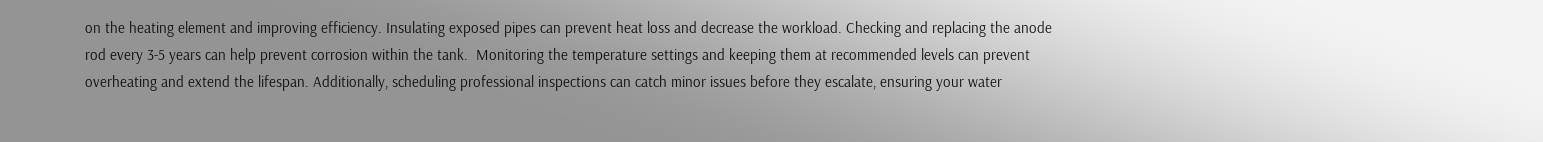on the heating element and improving efficiency. Insulating exposed pipes can prevent heat loss and decrease the workload. Checking and replacing the anode rod every 3-5 years can help prevent corrosion within the tank.  Monitoring the temperature settings and keeping them at recommended levels can prevent overheating and extend the lifespan. Additionally, scheduling professional inspections can catch minor issues before they escalate, ensuring your water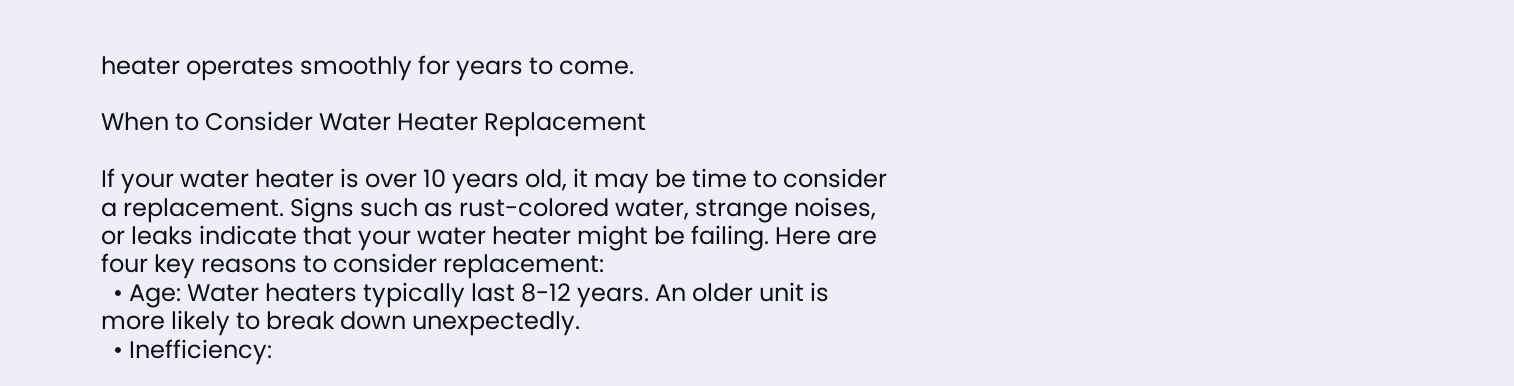heater operates smoothly for years to come.

When to Consider Water Heater Replacement

If your water heater is over 10 years old, it may be time to consider a replacement. Signs such as rust-colored water, strange noises, or leaks indicate that your water heater might be failing. Here are four key reasons to consider replacement:
  • Age: Water heaters typically last 8-12 years. An older unit is more likely to break down unexpectedly.
  • Inefficiency: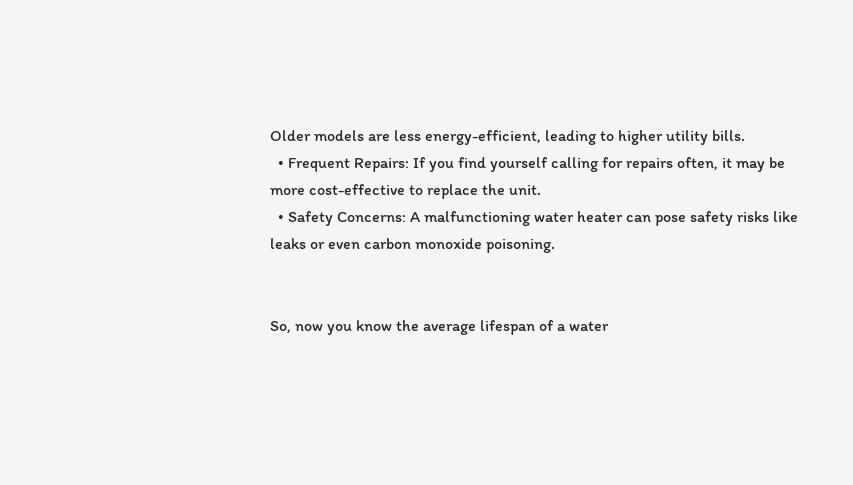Older models are less energy-efficient, leading to higher utility bills.
  • Frequent Repairs: If you find yourself calling for repairs often, it may be more cost-effective to replace the unit.
  • Safety Concerns: A malfunctioning water heater can pose safety risks like leaks or even carbon monoxide poisoning.


So, now you know the average lifespan of a water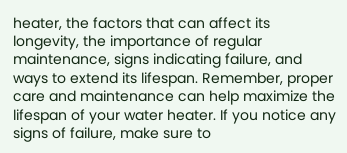heater, the factors that can affect its longevity, the importance of regular maintenance, signs indicating failure, and ways to extend its lifespan. Remember, proper care and maintenance can help maximize the lifespan of your water heater. If you notice any signs of failure, make sure to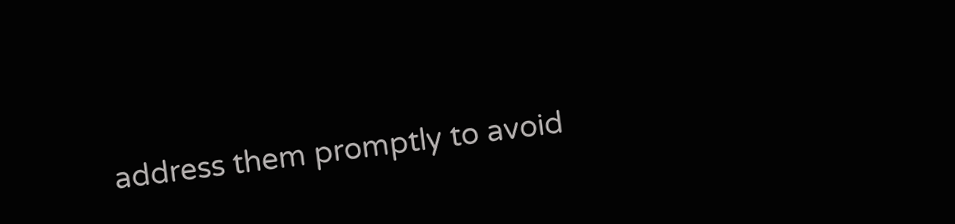address them promptly to avoid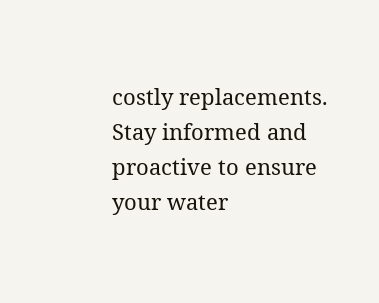costly replacements. Stay informed and proactive to ensure your water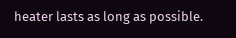heater lasts as long as possible.